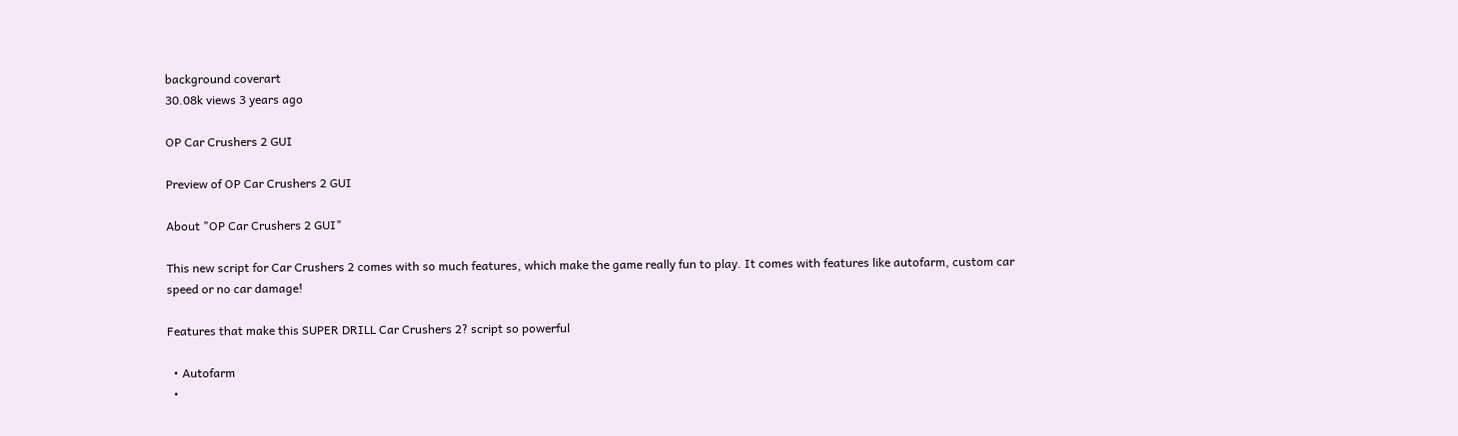background coverart
30.08k views 3 years ago

OP Car Crushers 2 GUI

Preview of OP Car Crushers 2 GUI

About "OP Car Crushers 2 GUI"

This new script for Car Crushers 2 comes with so much features, which make the game really fun to play. It comes with features like autofarm, custom car speed or no car damage!

Features that make this SUPER DRILL Car Crushers 2? script so powerful

  • Autofarm
  •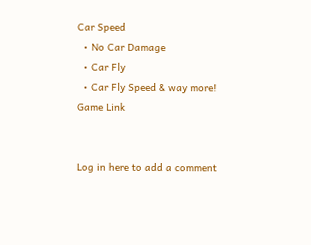Car Speed
  • No Car Damage
  • Car Fly
  • Car Fly Speed & way more!
Game Link


Log in here to add a comment